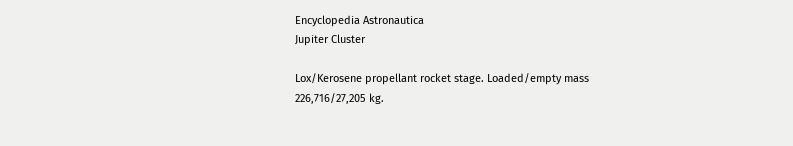Encyclopedia Astronautica
Jupiter Cluster

Lox/Kerosene propellant rocket stage. Loaded/empty mass 226,716/27,205 kg.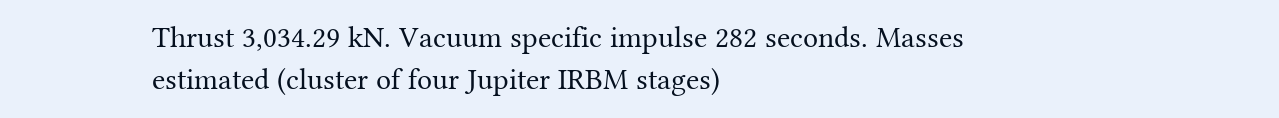Thrust 3,034.29 kN. Vacuum specific impulse 282 seconds. Masses estimated (cluster of four Jupiter IRBM stages)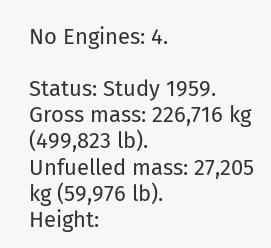No Engines: 4.

Status: Study 1959.
Gross mass: 226,716 kg (499,823 lb).
Unfuelled mass: 27,205 kg (59,976 lb).
Height: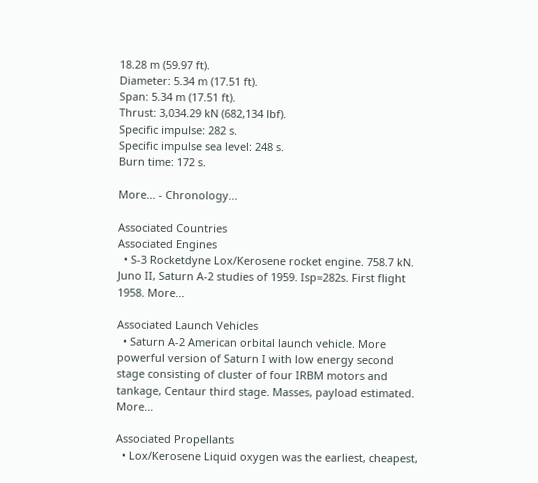18.28 m (59.97 ft).
Diameter: 5.34 m (17.51 ft).
Span: 5.34 m (17.51 ft).
Thrust: 3,034.29 kN (682,134 lbf).
Specific impulse: 282 s.
Specific impulse sea level: 248 s.
Burn time: 172 s.

More... - Chronology...

Associated Countries
Associated Engines
  • S-3 Rocketdyne Lox/Kerosene rocket engine. 758.7 kN. Juno II, Saturn A-2 studies of 1959. Isp=282s. First flight 1958. More...

Associated Launch Vehicles
  • Saturn A-2 American orbital launch vehicle. More powerful version of Saturn I with low energy second stage consisting of cluster of four IRBM motors and tankage, Centaur third stage. Masses, payload estimated. More...

Associated Propellants
  • Lox/Kerosene Liquid oxygen was the earliest, cheapest,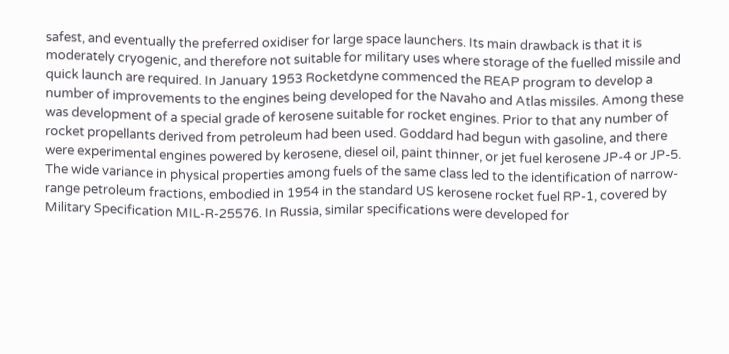safest, and eventually the preferred oxidiser for large space launchers. Its main drawback is that it is moderately cryogenic, and therefore not suitable for military uses where storage of the fuelled missile and quick launch are required. In January 1953 Rocketdyne commenced the REAP program to develop a number of improvements to the engines being developed for the Navaho and Atlas missiles. Among these was development of a special grade of kerosene suitable for rocket engines. Prior to that any number of rocket propellants derived from petroleum had been used. Goddard had begun with gasoline, and there were experimental engines powered by kerosene, diesel oil, paint thinner, or jet fuel kerosene JP-4 or JP-5. The wide variance in physical properties among fuels of the same class led to the identification of narrow-range petroleum fractions, embodied in 1954 in the standard US kerosene rocket fuel RP-1, covered by Military Specification MIL-R-25576. In Russia, similar specifications were developed for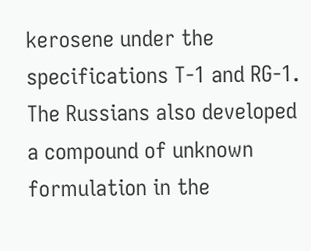kerosene under the specifications T-1 and RG-1. The Russians also developed a compound of unknown formulation in the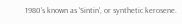1980's known as 'Sintin', or synthetic kerosene.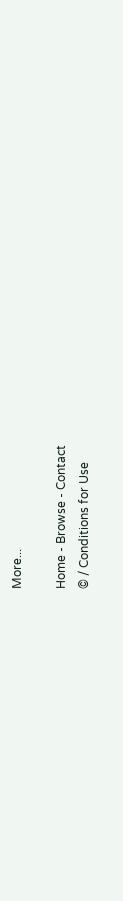More...

Home - Browse - Contact
© / Conditions for Use